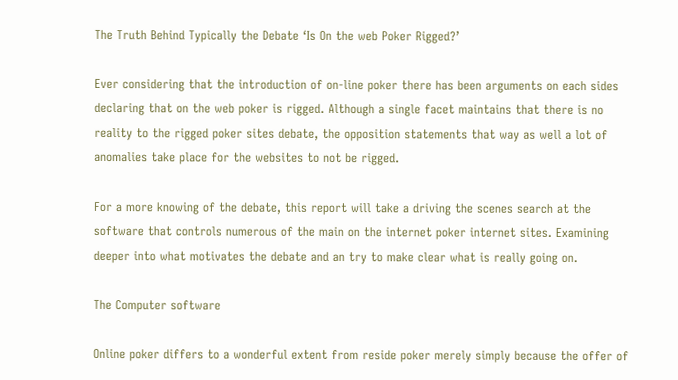The Truth Behind Typically the Debate ‘Is On the web Poker Rigged?’

Ever considering that the introduction of on-line poker there has been arguments on each sides declaring that on the web poker is rigged. Although a single facet maintains that there is no reality to the rigged poker sites debate, the opposition statements that way as well a lot of anomalies take place for the websites to not be rigged.

For a more knowing of the debate, this report will take a driving the scenes search at the software that controls numerous of the main on the internet poker internet sites. Examining deeper into what motivates the debate and an try to make clear what is really going on.

The Computer software

Online poker differs to a wonderful extent from reside poker merely simply because the offer of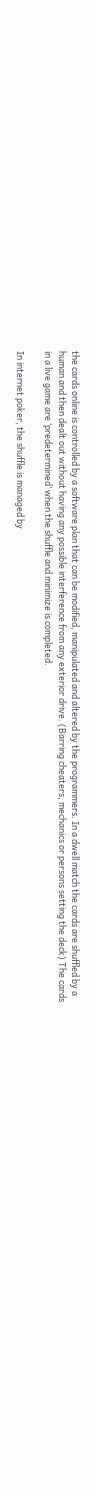the cards online is controlled by a software plan that can be modified, manipulated and altered by the programmers. In a dwell match the cards are shuffled by a human and then dealt out without having any possible interference from any exterior drive. (Barring cheaters, mechanics or persons setting the deck) The cards in a live game are ‘predetermined’ when the shuffle and minimize is completed.

In internet poker, the shuffle is managed by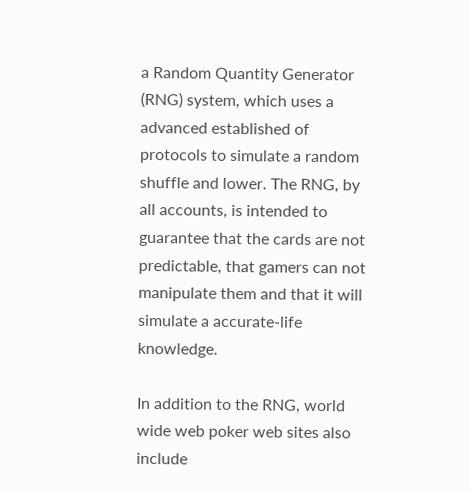a Random Quantity Generator (RNG) system, which uses a advanced established of protocols to simulate a random shuffle and lower. The RNG, by all accounts, is intended to guarantee that the cards are not predictable, that gamers can not manipulate them and that it will simulate a accurate-life knowledge.

In addition to the RNG, world wide web poker web sites also include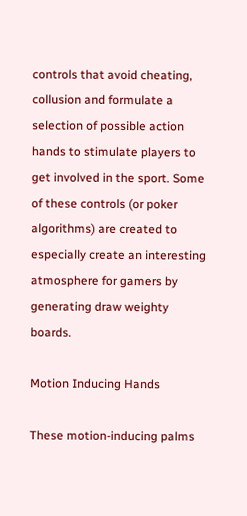controls that avoid cheating, collusion and formulate a selection of possible action hands to stimulate players to get involved in the sport. Some of these controls (or poker algorithms) are created to especially create an interesting atmosphere for gamers by generating draw weighty boards.

Motion Inducing Hands

These motion-inducing palms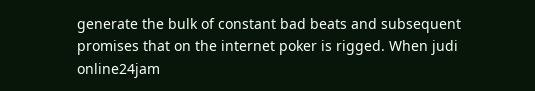generate the bulk of constant bad beats and subsequent promises that on the internet poker is rigged. When judi online24jam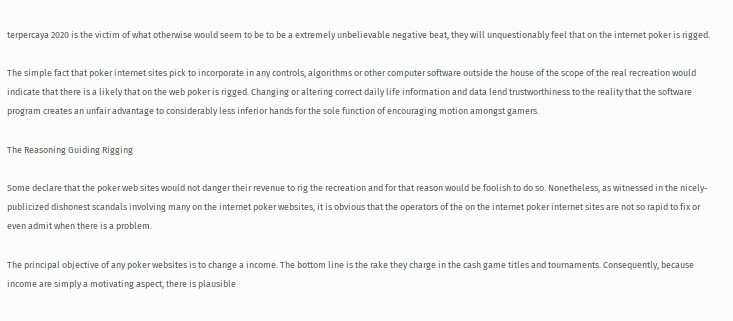terpercaya 2020 is the victim of what otherwise would seem to be to be a extremely unbelievable negative beat, they will unquestionably feel that on the internet poker is rigged.

The simple fact that poker internet sites pick to incorporate in any controls, algorithms or other computer software outside the house of the scope of the real recreation would indicate that there is a likely that on the web poker is rigged. Changing or altering correct daily life information and data lend trustworthiness to the reality that the software program creates an unfair advantage to considerably less inferior hands for the sole function of encouraging motion amongst gamers.

The Reasoning Guiding Rigging

Some declare that the poker web sites would not danger their revenue to rig the recreation and for that reason would be foolish to do so. Nonetheless, as witnessed in the nicely-publicized dishonest scandals involving many on the internet poker websites, it is obvious that the operators of the on the internet poker internet sites are not so rapid to fix or even admit when there is a problem.

The principal objective of any poker websites is to change a income. The bottom line is the rake they charge in the cash game titles and tournaments. Consequently, because income are simply a motivating aspect, there is plausible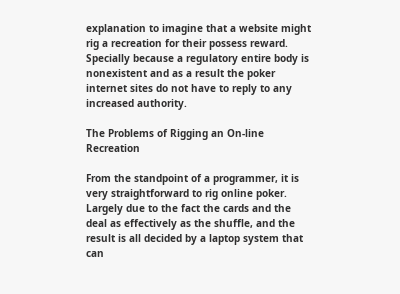explanation to imagine that a website might rig a recreation for their possess reward. Specially because a regulatory entire body is nonexistent and as a result the poker internet sites do not have to reply to any increased authority.

The Problems of Rigging an On-line Recreation

From the standpoint of a programmer, it is very straightforward to rig online poker. Largely due to the fact the cards and the deal as effectively as the shuffle, and the result is all decided by a laptop system that can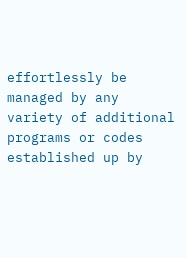effortlessly be managed by any variety of additional programs or codes established up by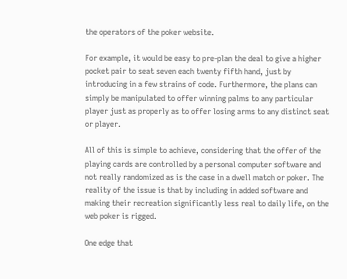the operators of the poker website.

For example, it would be easy to pre-plan the deal to give a higher pocket pair to seat seven each twenty fifth hand, just by introducing in a few strains of code. Furthermore, the plans can simply be manipulated to offer winning palms to any particular player just as properly as to offer losing arms to any distinct seat or player.

All of this is simple to achieve, considering that the offer of the playing cards are controlled by a personal computer software and not really randomized as is the case in a dwell match or poker. The reality of the issue is that by including in added software and making their recreation significantly less real to daily life, on the web poker is rigged.

One edge that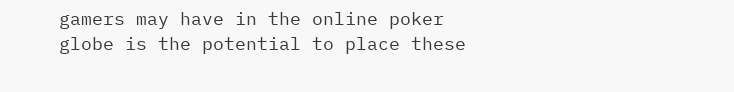gamers may have in the online poker globe is the potential to place these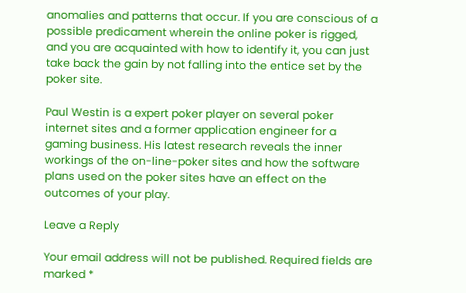anomalies and patterns that occur. If you are conscious of a possible predicament wherein the online poker is rigged, and you are acquainted with how to identify it, you can just take back the gain by not falling into the entice set by the poker site.

Paul Westin is a expert poker player on several poker internet sites and a former application engineer for a gaming business. His latest research reveals the inner workings of the on-line-poker sites and how the software plans used on the poker sites have an effect on the outcomes of your play.

Leave a Reply

Your email address will not be published. Required fields are marked *